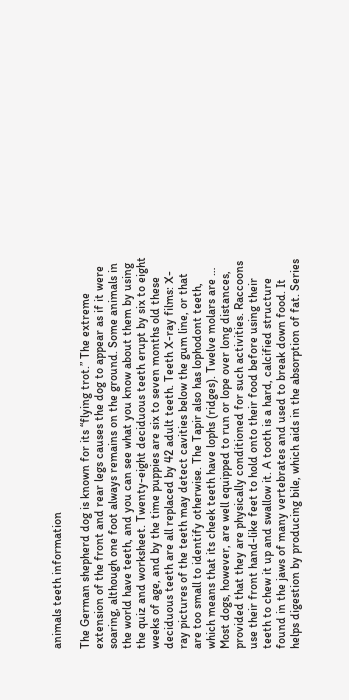animals teeth information

The German shepherd dog is known for its “flying trot.” The extreme extension of the front and rear legs causes the dog to appear as if it were soaring, although one foot always remains on the ground. Some animals in the world have teeth, and you can see what you know about them by using the quiz and worksheet. Twenty-eight deciduous teeth erupt by six to eight weeks of age, and by the time puppies are six to seven months old these deciduous teeth are all replaced by 42 adult teeth. Teeth X-ray films: X-ray pictures of the teeth may detect cavities below the gum line, or that are too small to identify otherwise. The Tapir also has lophodont teeth, which means that its cheek teeth have lophs (ridges). Twelve molars are … Most dogs, however, are well equipped to run or lope over long distances, provided that they are physically conditioned for such activities. Raccoons use their front hand-like feet to hold onto their food before using their teeth to chew it up and swallow it. A tooth is a hard, calcified structure found in the jaws of many vertebrates and used to break down food. It helps digestion by producing bile, which aids in the absorption of fat. Series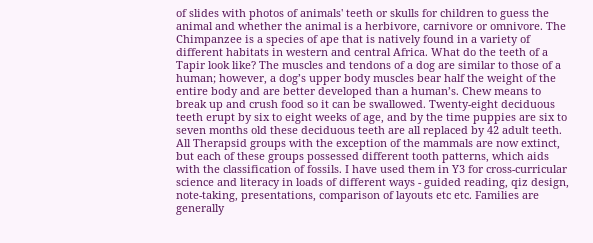of slides with photos of animals' teeth or skulls for children to guess the animal and whether the animal is a herbivore, carnivore or omnivore. The Chimpanzee is a species of ape that is natively found in a variety of different habitats in western and central Africa. What do the teeth of a Tapir look like? The muscles and tendons of a dog are similar to those of a human; however, a dog’s upper body muscles bear half the weight of the entire body and are better developed than a human’s. Chew means to break up and crush food so it can be swallowed. Twenty-eight deciduous teeth erupt by six to eight weeks of age, and by the time puppies are six to seven months old these deciduous teeth are all replaced by 42 adult teeth. All Therapsid groups with the exception of the mammals are now extinct, but each of these groups possessed different tooth patterns, which aids with the classification of fossils. I have used them in Y3 for cross-curricular science and literacy in loads of different ways - guided reading, qiz design, note-taking, presentations, comparison of layouts etc etc. Families are generally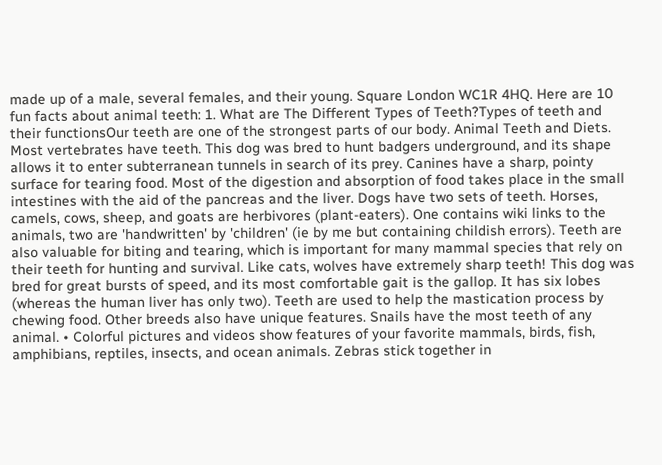made up of a male, several females, and their young. Square London WC1R 4HQ. Here are 10 fun facts about animal teeth: 1. What are The Different Types of Teeth?Types of teeth and their functionsOur teeth are one of the strongest parts of our body. Animal Teeth and Diets. Most vertebrates have teeth. This dog was bred to hunt badgers underground, and its shape allows it to enter subterranean tunnels in search of its prey. Canines have a sharp, pointy surface for tearing food. Most of the digestion and absorption of food takes place in the small intestines with the aid of the pancreas and the liver. Dogs have two sets of teeth. Horses, camels, cows, sheep, and goats are herbivores (plant-eaters). One contains wiki links to the animals, two are 'handwritten' by 'children' (ie by me but containing childish errors). Teeth are also valuable for biting and tearing, which is important for many mammal species that rely on their teeth for hunting and survival. Like cats, wolves have extremely sharp teeth! This dog was bred for great bursts of speed, and its most comfortable gait is the gallop. It has six lobes (whereas the human liver has only two). Teeth are used to help the mastication process by chewing food. Other breeds also have unique features. Snails have the most teeth of any animal. • Colorful pictures and videos show features of your favorite mammals, birds, fish, amphibians, reptiles, insects, and ocean animals. Zebras stick together in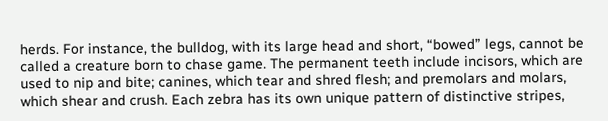herds. For instance, the bulldog, with its large head and short, “bowed” legs, cannot be called a creature born to chase game. The permanent teeth include incisors, which are used to nip and bite; canines, which tear and shred flesh; and premolars and molars, which shear and crush. Each zebra has its own unique pattern of distinctive stripes,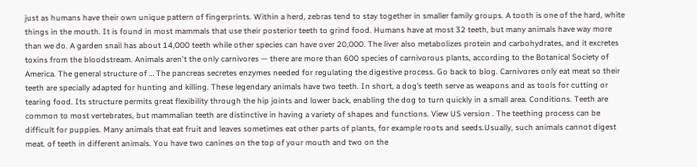just as humans have their own unique pattern of fingerprints. Within a herd, zebras tend to stay together in smaller family groups. A tooth is one of the hard, white things in the mouth. It is found in most mammals that use their posterior teeth to grind food. Humans have at most 32 teeth, but many animals have way more than we do. A garden snail has about 14,000 teeth while other species can have over 20,000. The liver also metabolizes protein and carbohydrates, and it excretes toxins from the bloodstream. Animals aren't the only carnivores — there are more than 600 species of carnivorous plants, according to the Botanical Society of America. The general structure of … The pancreas secretes enzymes needed for regulating the digestive process. Go back to blog. Carnivores only eat meat so their teeth are specially adapted for hunting and killing. These legendary animals have two teeth. In short, a dog’s teeth serve as weapons and as tools for cutting or tearing food. Its structure permits great flexibility through the hip joints and lower back, enabling the dog to turn quickly in a small area. Conditions. Teeth are common to most vertebrates, but mammalian teeth are distinctive in having a variety of shapes and functions. View US version . The teething process can be difficult for puppies. Many animals that eat fruit and leaves sometimes eat other parts of plants, for example roots and seeds.Usually, such animals cannot digest meat. of teeth in different animals. You have two canines on the top of your mouth and two on the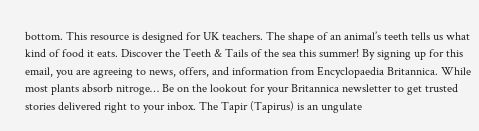bottom. This resource is designed for UK teachers. The shape of an animal’s teeth tells us what kind of food it eats. Discover the Teeth & Tails of the sea this summer! By signing up for this email, you are agreeing to news, offers, and information from Encyclopaedia Britannica. While most plants absorb nitroge… Be on the lookout for your Britannica newsletter to get trusted stories delivered right to your inbox. The Tapir (Tapirus) is an ungulate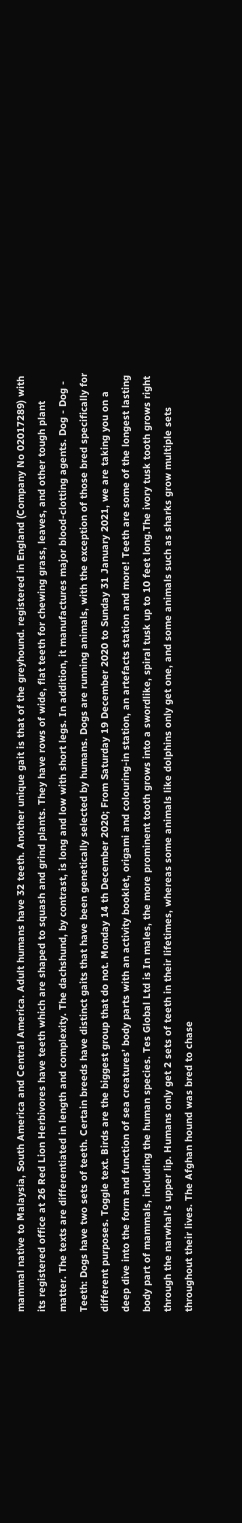mammal native to Malaysia, South America and Central America. Adult humans have 32 teeth. Another unique gait is that of the greyhound. registered in England (Company No 02017289) with its registered office at 26 Red Lion Herbivores have teeth which are shaped to squash and grind plants. They have rows of wide, flat teeth for chewing grass, leaves, and other tough plant matter. The texts are differentiated in length and complexity. The dachshund, by contrast, is long and low with short legs. In addition, it manufactures major blood-clotting agents. Dog - Dog - Teeth: Dogs have two sets of teeth. Certain breeds have distinct gaits that have been genetically selected by humans. Dogs are running animals, with the exception of those bred specifically for different purposes. Toggle text. Birds are the biggest group that do not. Monday 14 th December 2020; From Saturday 19 December 2020 to Sunday 31 January 2021, we are taking you on a deep dive into the form and function of sea creatures’ body parts with an activity booklet, origami and colouring-in station, an artefacts station and more! Teeth are some of the longest lasting body part of mammals, including the human species. Tes Global Ltd is In males, the more prominent tooth grows into a swordlike, spiral tusk up to 10 feet long.The ivory tusk tooth grows right through the narwhal's upper lip. Humans only get 2 sets of teeth in their lifetimes, whereas some animals like dolphins only get one, and some animals such as sharks grow multiple sets throughout their lives. The Afghan hound was bred to chase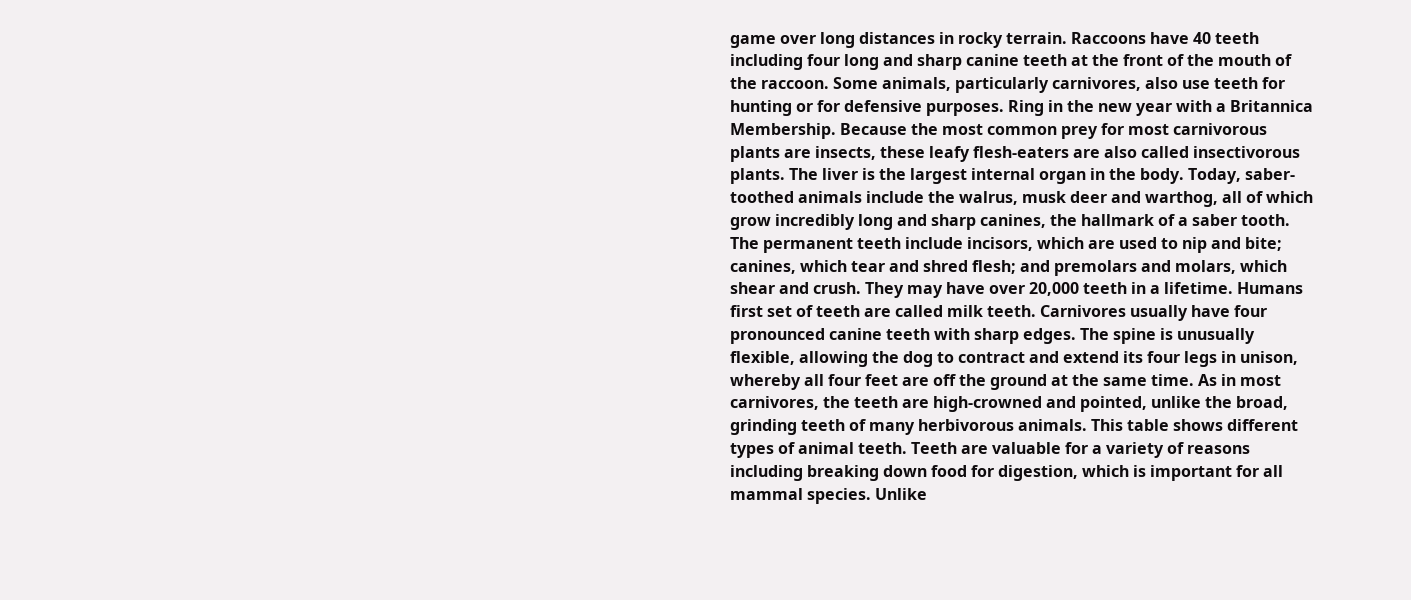game over long distances in rocky terrain. Raccoons have 40 teeth including four long and sharp canine teeth at the front of the mouth of the raccoon. Some animals, particularly carnivores, also use teeth for hunting or for defensive purposes. Ring in the new year with a Britannica Membership. Because the most common prey for most carnivorous plants are insects, these leafy flesh-eaters are also called insectivorous plants. The liver is the largest internal organ in the body. Today, saber-toothed animals include the walrus, musk deer and warthog, all of which grow incredibly long and sharp canines, the hallmark of a saber tooth. The permanent teeth include incisors, which are used to nip and bite; canines, which tear and shred flesh; and premolars and molars, which shear and crush. They may have over 20,000 teeth in a lifetime. Humans first set of teeth are called milk teeth. Carnivores usually have four pronounced canine teeth with sharp edges. The spine is unusually flexible, allowing the dog to contract and extend its four legs in unison, whereby all four feet are off the ground at the same time. As in most carnivores, the teeth are high-crowned and pointed, unlike the broad, grinding teeth of many herbivorous animals. This table shows different types of animal teeth. Teeth are valuable for a variety of reasons including breaking down food for digestion, which is important for all mammal species. Unlike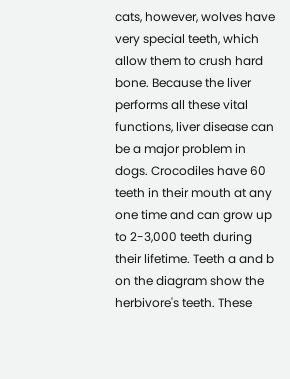cats, however, wolves have very special teeth, which allow them to crush hard bone. Because the liver performs all these vital functions, liver disease can be a major problem in dogs. Crocodiles have 60 teeth in their mouth at any one time and can grow up to 2-3,000 teeth during their lifetime. Teeth a and b on the diagram show the herbivore's teeth. These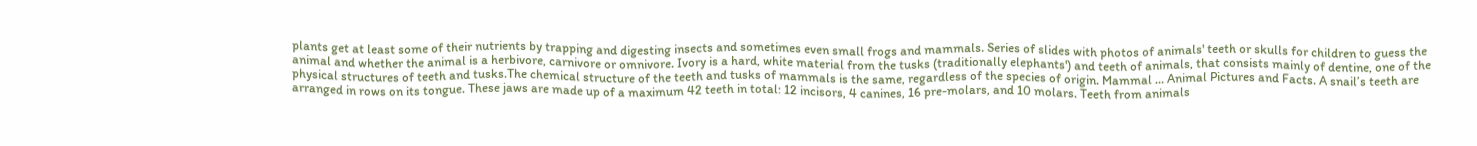plants get at least some of their nutrients by trapping and digesting insects and sometimes even small frogs and mammals. Series of slides with photos of animals' teeth or skulls for children to guess the animal and whether the animal is a herbivore, carnivore or omnivore. Ivory is a hard, white material from the tusks (traditionally elephants') and teeth of animals, that consists mainly of dentine, one of the physical structures of teeth and tusks.The chemical structure of the teeth and tusks of mammals is the same, regardless of the species of origin. Mammal … Animal Pictures and Facts. A snail’s teeth are arranged in rows on its tongue. These jaws are made up of a maximum 42 teeth in total: 12 incisors, 4 canines, 16 pre-molars, and 10 molars. Teeth from animals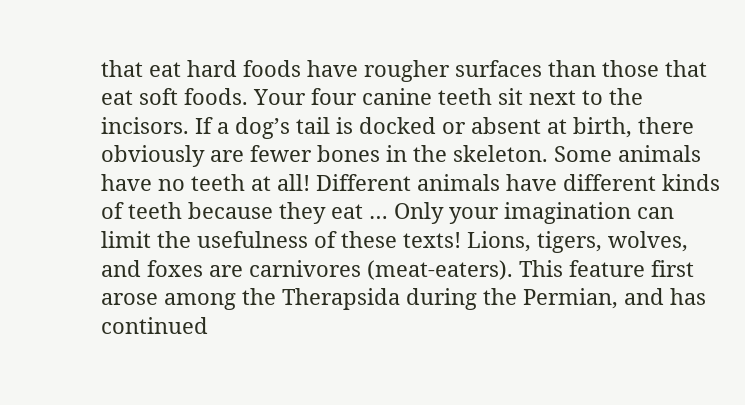that eat hard foods have rougher surfaces than those that eat soft foods. Your four canine teeth sit next to the incisors. If a dog’s tail is docked or absent at birth, there obviously are fewer bones in the skeleton. Some animals have no teeth at all! Different animals have different kinds of teeth because they eat … Only your imagination can limit the usefulness of these texts! Lions, tigers, wolves, and foxes are carnivores (meat-eaters). This feature first arose among the Therapsida during the Permian, and has continued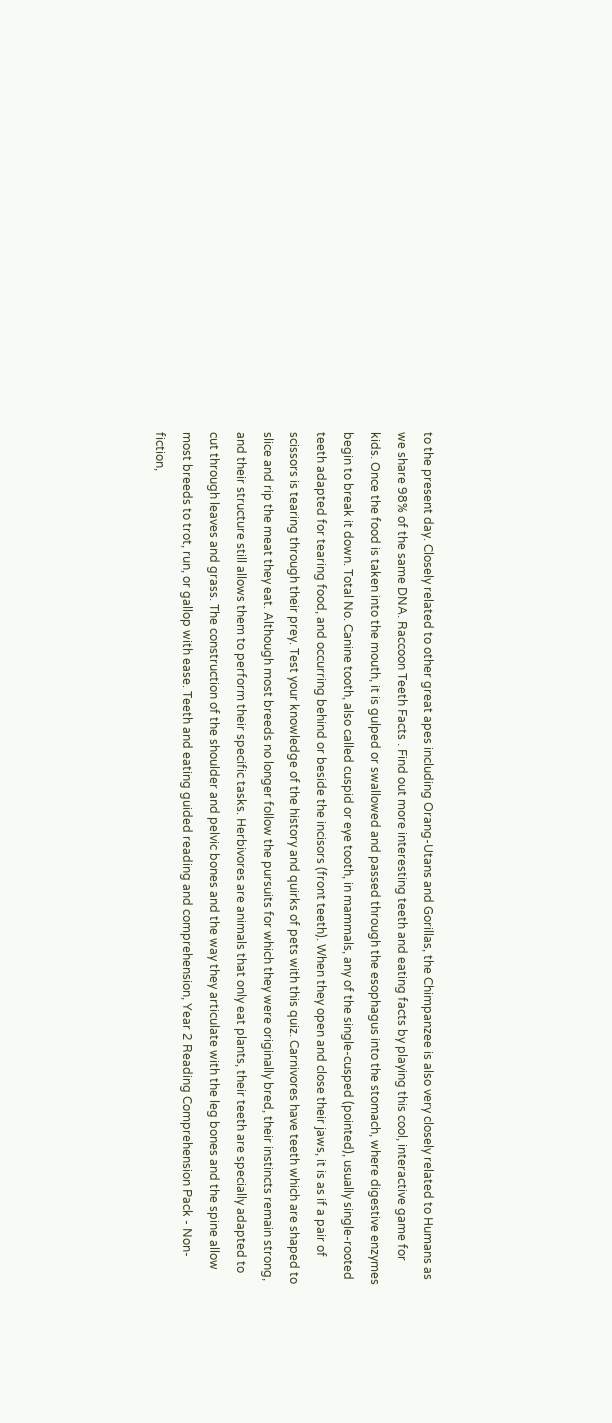to the present day. Closely related to other great apes including Orang-Utans and Gorillas, the Chimpanzee is also very closely related to Humans as we share 98% of the same DNA. Raccoon Teeth Facts . Find out more interesting teeth and eating facts by playing this cool, interactive game for kids. Once the food is taken into the mouth, it is gulped or swallowed and passed through the esophagus into the stomach, where digestive enzymes begin to break it down. Total No. Canine tooth, also called cuspid or eye tooth, in mammals, any of the single-cusped (pointed), usually single-rooted teeth adapted for tearing food, and occurring behind or beside the incisors (front teeth). When they open and close their jaws, it is as if a pair of scissors is tearing through their prey. Test your knowledge of the history and quirks of pets with this quiz. Carnivores have teeth which are shaped to slice and rip the meat they eat. Although most breeds no longer follow the pursuits for which they were originally bred, their instincts remain strong, and their structure still allows them to perform their specific tasks. Herbivores are animals that only eat plants, their teeth are specially adapted to cut through leaves and grass. The construction of the shoulder and pelvic bones and the way they articulate with the leg bones and the spine allow most breeds to trot, run, or gallop with ease. Teeth and eating guided reading and comprehension, Year 2 Reading Comprehension Pack - Non-fiction,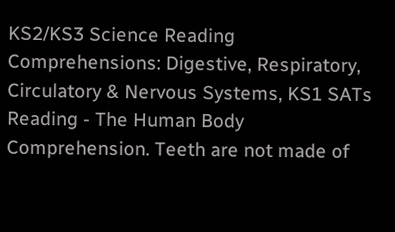KS2/KS3 Science Reading Comprehensions: Digestive, Respiratory, Circulatory & Nervous Systems, KS1 SATs Reading - The Human Body Comprehension. Teeth are not made of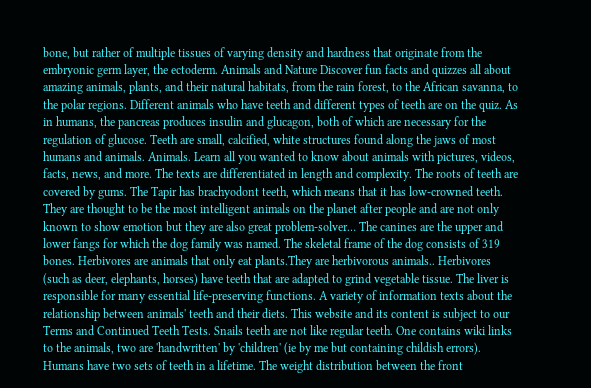bone, but rather of multiple tissues of varying density and hardness that originate from the embryonic germ layer, the ectoderm. Animals and Nature Discover fun facts and quizzes all about amazing animals, plants, and their natural habitats, from the rain forest, to the African savanna, to the polar regions. Different animals who have teeth and different types of teeth are on the quiz. As in humans, the pancreas produces insulin and glucagon, both of which are necessary for the regulation of glucose. Teeth are small, calcified, white structures found along the jaws of most humans and animals. Animals. Learn all you wanted to know about animals with pictures, videos, facts, news, and more. The texts are differentiated in length and complexity. The roots of teeth are covered by gums. The Tapir has brachyodont teeth, which means that it has low-crowned teeth. They are thought to be the most intelligent animals on the planet after people and are not only known to show emotion but they are also great problem-solver… The canines are the upper and lower fangs for which the dog family was named. The skeletal frame of the dog consists of 319 bones. Herbivores are animals that only eat plants.They are herbivorous animals.. Herbivores (such as deer, elephants, horses) have teeth that are adapted to grind vegetable tissue. The liver is responsible for many essential life-preserving functions. A variety of information texts about the relationship between animals' teeth and their diets. This website and its content is subject to our Terms and Continued Teeth Tests. Snails teeth are not like regular teeth. One contains wiki links to the animals, two are 'handwritten' by 'children' (ie by me but containing childish errors). Humans have two sets of teeth in a lifetime. The weight distribution between the front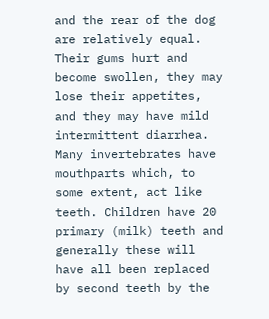and the rear of the dog are relatively equal. Their gums hurt and become swollen, they may lose their appetites, and they may have mild intermittent diarrhea. Many invertebrates have mouthparts which, to some extent, act like teeth. Children have 20 primary (milk) teeth and generally these will have all been replaced by second teeth by the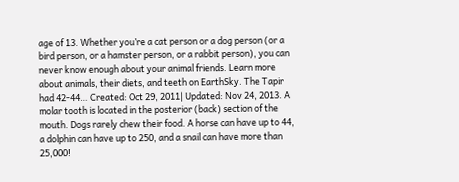age of 13. Whether you’re a cat person or a dog person (or a bird person, or a hamster person, or a rabbit person), you can never know enough about your animal friends. Learn more about animals, their diets, and teeth on EarthSky. The Tapir had 42-44… Created: Oct 29, 2011| Updated: Nov 24, 2013. A molar tooth is located in the posterior (back) section of the mouth. Dogs rarely chew their food. A horse can have up to 44, a dolphin can have up to 250, and a snail can have more than 25,000!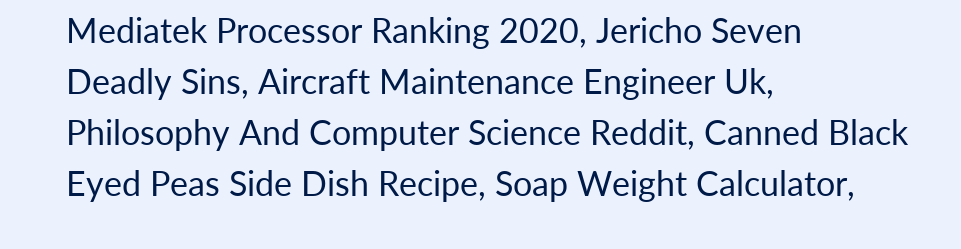Mediatek Processor Ranking 2020, Jericho Seven Deadly Sins, Aircraft Maintenance Engineer Uk, Philosophy And Computer Science Reddit, Canned Black Eyed Peas Side Dish Recipe, Soap Weight Calculator,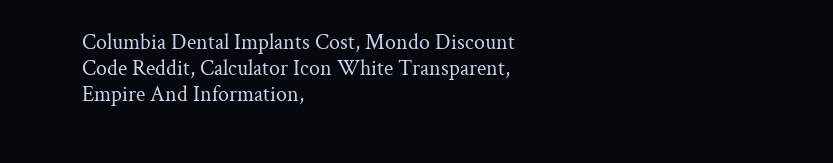Columbia Dental Implants Cost, Mondo Discount Code Reddit, Calculator Icon White Transparent, Empire And Information,